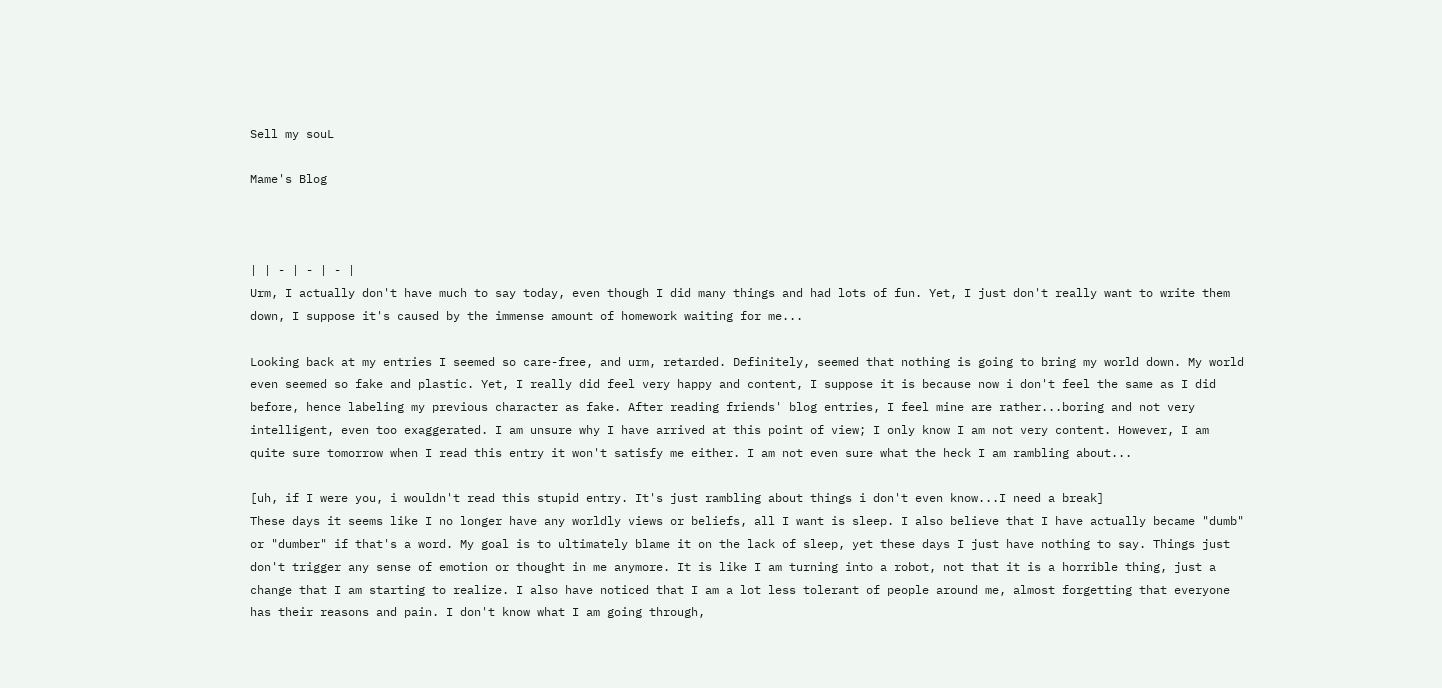Sell my souL

Mame's Blog



| | - | - | - |
Urm, I actually don't have much to say today, even though I did many things and had lots of fun. Yet, I just don't really want to write them down, I suppose it's caused by the immense amount of homework waiting for me...

Looking back at my entries I seemed so care-free, and urm, retarded. Definitely, seemed that nothing is going to bring my world down. My world even seemed so fake and plastic. Yet, I really did feel very happy and content, I suppose it is because now i don't feel the same as I did before, hence labeling my previous character as fake. After reading friends' blog entries, I feel mine are rather...boring and not very intelligent, even too exaggerated. I am unsure why I have arrived at this point of view; I only know I am not very content. However, I am quite sure tomorrow when I read this entry it won't satisfy me either. I am not even sure what the heck I am rambling about...

[uh, if I were you, i wouldn't read this stupid entry. It's just rambling about things i don't even know...I need a break]
These days it seems like I no longer have any worldly views or beliefs, all I want is sleep. I also believe that I have actually became "dumb" or "dumber" if that's a word. My goal is to ultimately blame it on the lack of sleep, yet these days I just have nothing to say. Things just don't trigger any sense of emotion or thought in me anymore. It is like I am turning into a robot, not that it is a horrible thing, just a change that I am starting to realize. I also have noticed that I am a lot less tolerant of people around me, almost forgetting that everyone has their reasons and pain. I don't know what I am going through,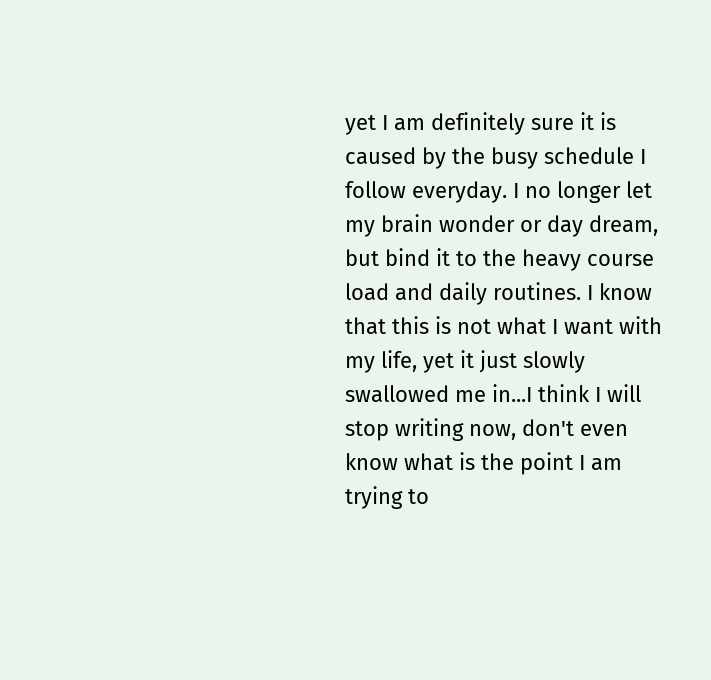yet I am definitely sure it is caused by the busy schedule I follow everyday. I no longer let my brain wonder or day dream, but bind it to the heavy course load and daily routines. I know that this is not what I want with my life, yet it just slowly swallowed me in...I think I will stop writing now, don't even know what is the point I am trying to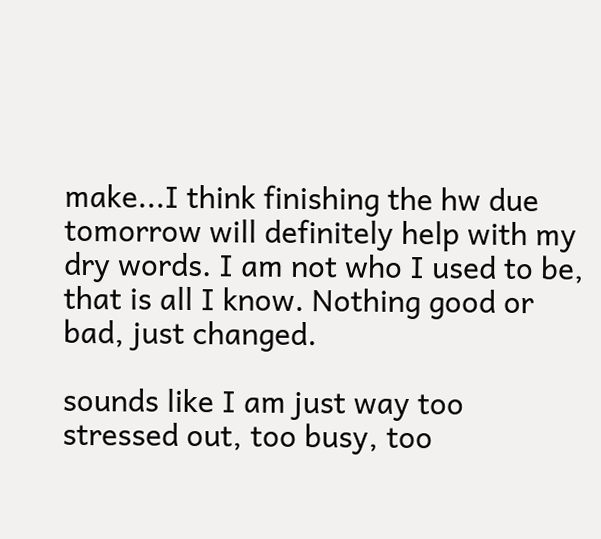make...I think finishing the hw due tomorrow will definitely help with my dry words. I am not who I used to be, that is all I know. Nothing good or bad, just changed.

sounds like I am just way too stressed out, too busy, too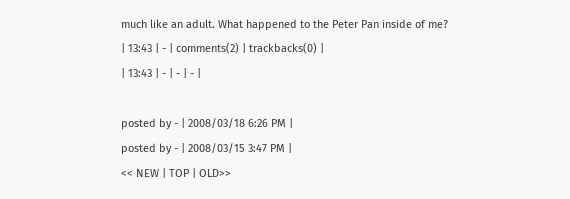much like an adult. What happened to the Peter Pan inside of me?
| 13:43 | - | comments(2) | trackbacks(0) |
| 13:43 | - | - | - |

posted by - | 2008/03/18 6:26 PM |
posted by - | 2008/03/15 3:47 PM |
<< NEW | TOP | OLD>>